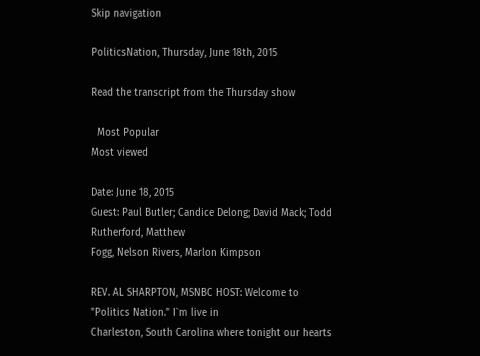Skip navigation

PoliticsNation, Thursday, June 18th, 2015

Read the transcript from the Thursday show

  Most Popular
Most viewed

Date: June 18, 2015
Guest: Paul Butler; Candice Delong; David Mack; Todd Rutherford, Matthew
Fogg, Nelson Rivers, Marlon Kimpson

REV. AL SHARPTON, MSNBC HOST: Welcome to "Politics Nation." I`m live in
Charleston, South Carolina where tonight our hearts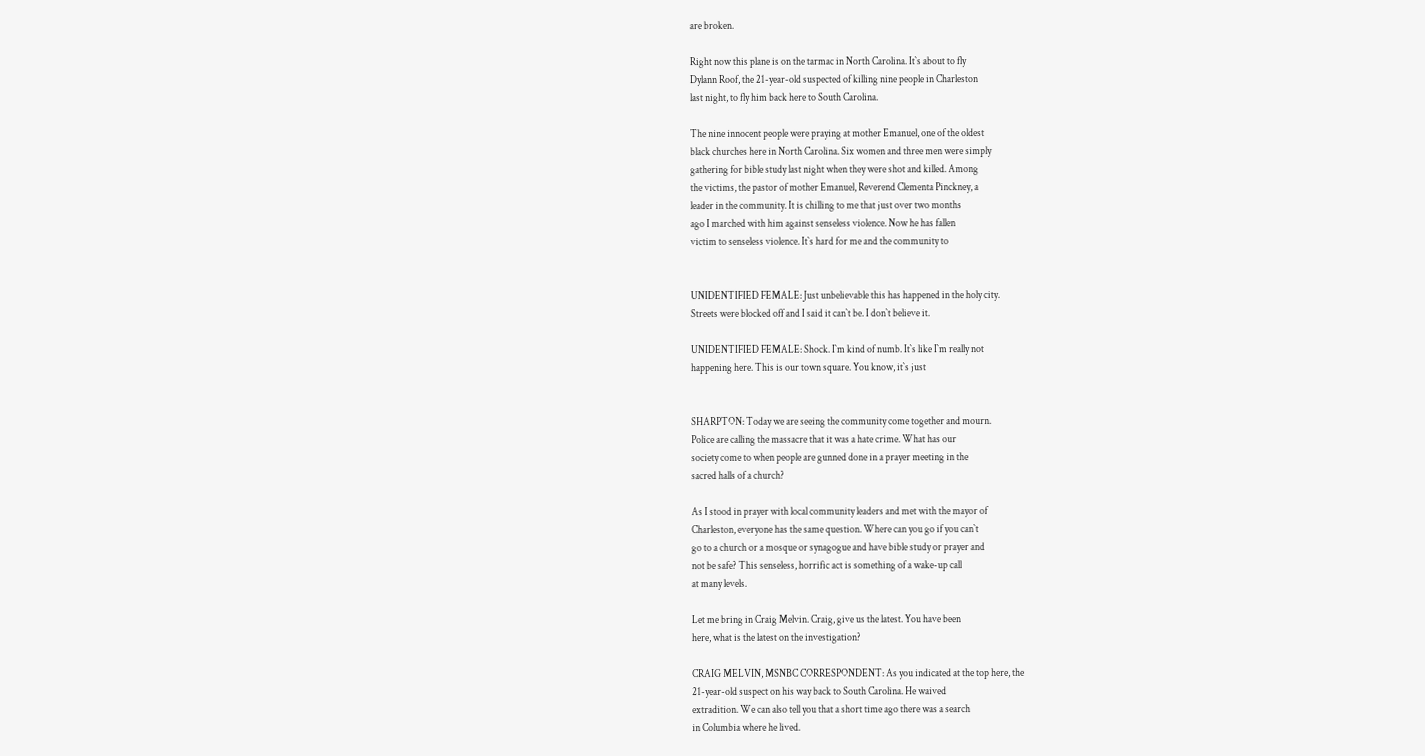are broken.

Right now this plane is on the tarmac in North Carolina. It`s about to fly
Dylann Roof, the 21-year-old suspected of killing nine people in Charleston
last night, to fly him back here to South Carolina.

The nine innocent people were praying at mother Emanuel, one of the oldest
black churches here in North Carolina. Six women and three men were simply
gathering for bible study last night when they were shot and killed. Among
the victims, the pastor of mother Emanuel, Reverend Clementa Pinckney, a
leader in the community. It is chilling to me that just over two months
ago I marched with him against senseless violence. Now he has fallen
victim to senseless violence. It`s hard for me and the community to


UNIDENTIFIED FEMALE: Just unbelievable this has happened in the holy city.
Streets were blocked off and I said it can`t be. I don`t believe it.

UNIDENTIFIED FEMALE: Shock. I`m kind of numb. It`s like I`m really not
happening here. This is our town square. You know, it`s just


SHARPTON: Today we are seeing the community come together and mourn.
Police are calling the massacre that it was a hate crime. What has our
society come to when people are gunned done in a prayer meeting in the
sacred halls of a church?

As I stood in prayer with local community leaders and met with the mayor of
Charleston, everyone has the same question. Where can you go if you can`t
go to a church or a mosque or synagogue and have bible study or prayer and
not be safe? This senseless, horrific act is something of a wake-up call
at many levels.

Let me bring in Craig Melvin. Craig, give us the latest. You have been
here, what is the latest on the investigation?

CRAIG MELVIN, MSNBC CORRESPONDENT: As you indicated at the top here, the
21-year-old suspect on his way back to South Carolina. He waived
extradition. We can also tell you that a short time ago there was a search
in Columbia where he lived.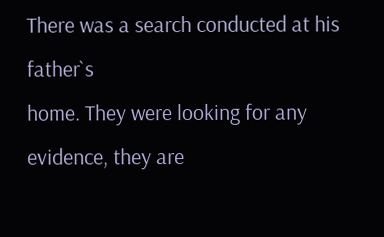There was a search conducted at his father`s
home. They were looking for any evidence, they are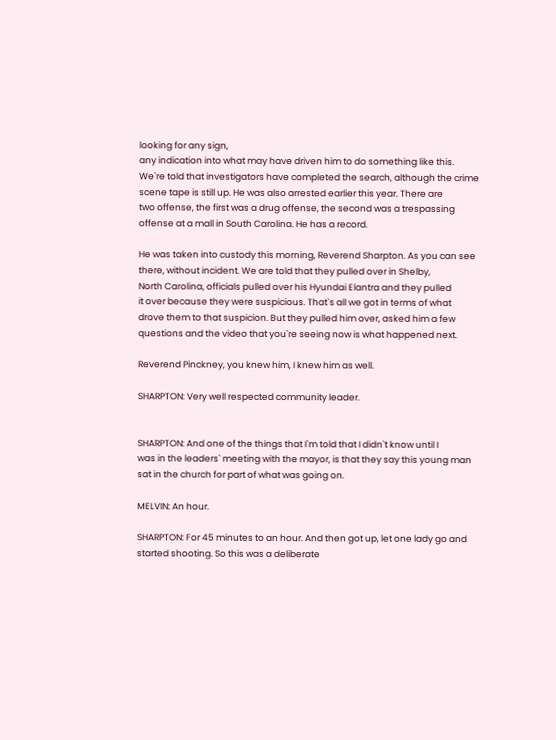looking for any sign,
any indication into what may have driven him to do something like this.
We`re told that investigators have completed the search, although the crime
scene tape is still up. He was also arrested earlier this year. There are
two offense, the first was a drug offense, the second was a trespassing
offense at a mall in South Carolina. He has a record.

He was taken into custody this morning, Reverend Sharpton. As you can see
there, without incident. We are told that they pulled over in Shelby,
North Carolina, officials pulled over his Hyundai Elantra and they pulled
it over because they were suspicious. That`s all we got in terms of what
drove them to that suspicion. But they pulled him over, asked him a few
questions and the video that you`re seeing now is what happened next.

Reverend Pinckney, you knew him, I knew him as well.

SHARPTON: Very well respected community leader.


SHARPTON: And one of the things that I`m told that I didn`t know until I
was in the leaders` meeting with the mayor, is that they say this young man
sat in the church for part of what was going on.

MELVIN: An hour.

SHARPTON: For 45 minutes to an hour. And then got up, let one lady go and
started shooting. So this was a deliberate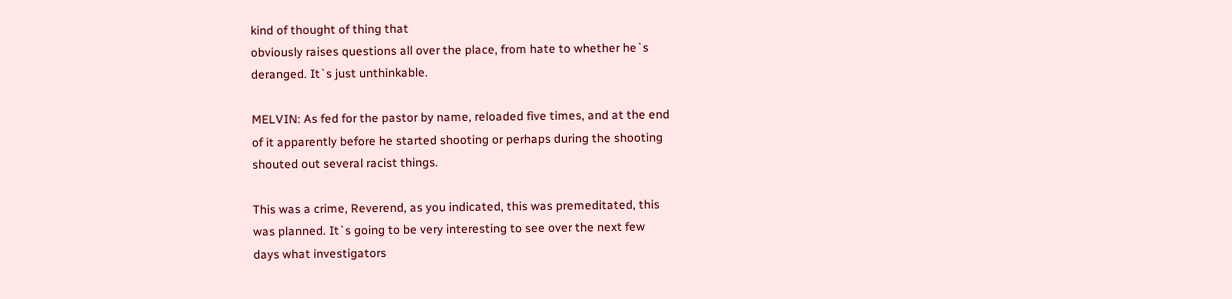kind of thought of thing that
obviously raises questions all over the place, from hate to whether he`s
deranged. It`s just unthinkable.

MELVIN: As fed for the pastor by name, reloaded five times, and at the end
of it apparently before he started shooting or perhaps during the shooting
shouted out several racist things.

This was a crime, Reverend, as you indicated, this was premeditated, this
was planned. It`s going to be very interesting to see over the next few
days what investigators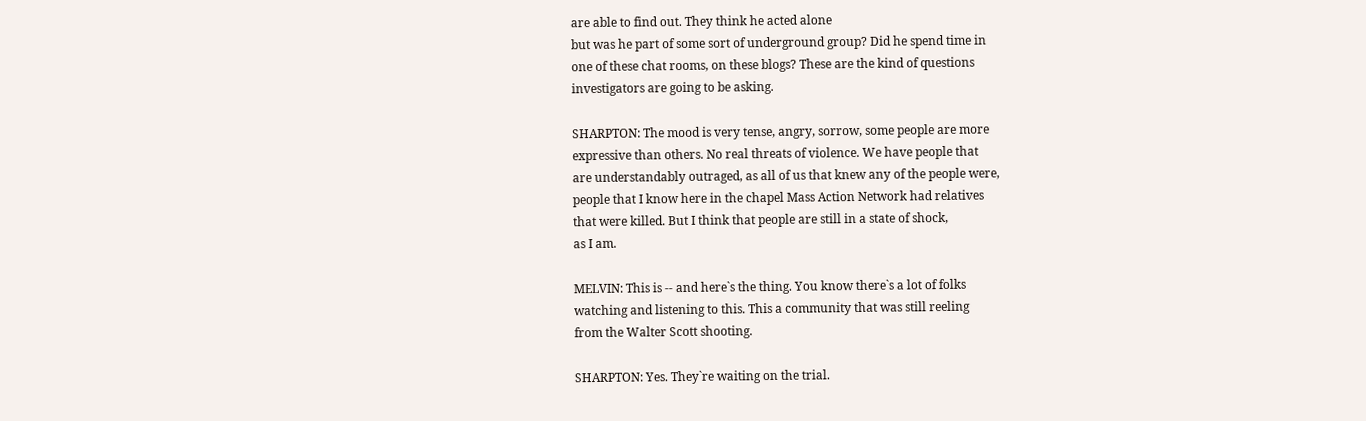are able to find out. They think he acted alone
but was he part of some sort of underground group? Did he spend time in
one of these chat rooms, on these blogs? These are the kind of questions
investigators are going to be asking.

SHARPTON: The mood is very tense, angry, sorrow, some people are more
expressive than others. No real threats of violence. We have people that
are understandably outraged, as all of us that knew any of the people were,
people that I know here in the chapel Mass Action Network had relatives
that were killed. But I think that people are still in a state of shock,
as I am.

MELVIN: This is -- and here`s the thing. You know there`s a lot of folks
watching and listening to this. This a community that was still reeling
from the Walter Scott shooting.

SHARPTON: Yes. They`re waiting on the trial.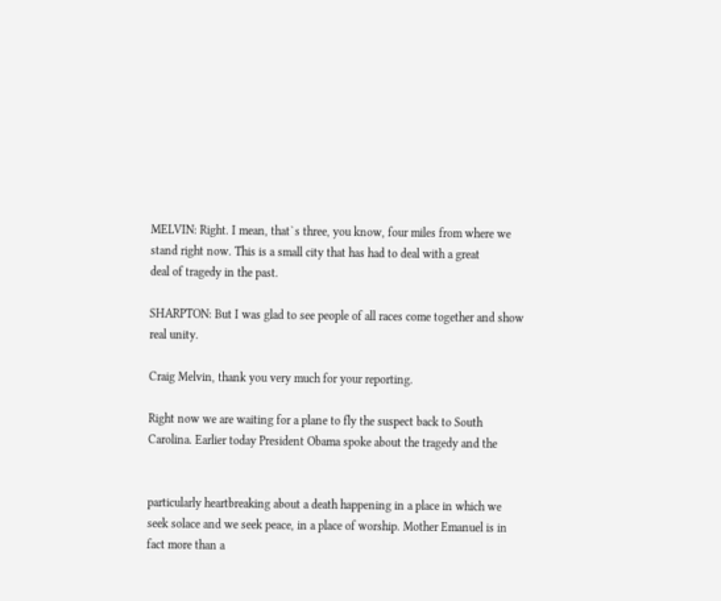MELVIN: Right. I mean, that`s three, you know, four miles from where we
stand right now. This is a small city that has had to deal with a great
deal of tragedy in the past.

SHARPTON: But I was glad to see people of all races come together and show
real unity.

Craig Melvin, thank you very much for your reporting.

Right now we are waiting for a plane to fly the suspect back to South
Carolina. Earlier today President Obama spoke about the tragedy and the


particularly heartbreaking about a death happening in a place in which we
seek solace and we seek peace, in a place of worship. Mother Emanuel is in
fact more than a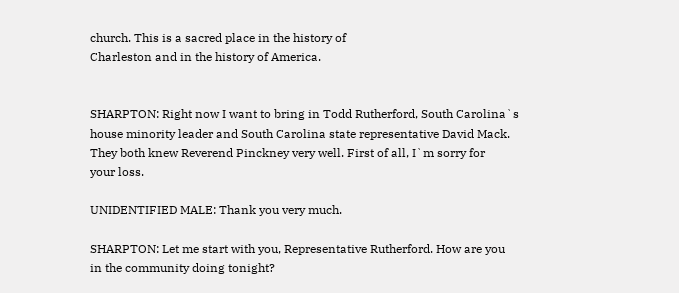church. This is a sacred place in the history of
Charleston and in the history of America.


SHARPTON: Right now I want to bring in Todd Rutherford, South Carolina`s
house minority leader and South Carolina state representative David Mack.
They both knew Reverend Pinckney very well. First of all, I`m sorry for
your loss.

UNIDENTIFIED MALE: Thank you very much.

SHARPTON: Let me start with you, Representative Rutherford. How are you
in the community doing tonight?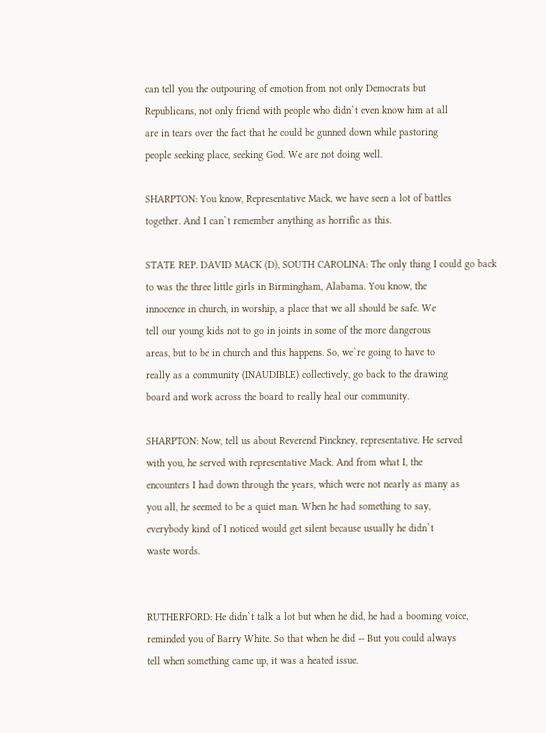can tell you the outpouring of emotion from not only Democrats but
Republicans, not only friend with people who didn`t even know him at all
are in tears over the fact that he could be gunned down while pastoring
people seeking place, seeking God. We are not doing well.

SHARPTON: You know, Representative Mack, we have seen a lot of battles
together. And I can`t remember anything as horrific as this.

STATE REP. DAVID MACK (D), SOUTH CAROLINA: The only thing I could go back
to was the three little girls in Birmingham, Alabama. You know, the
innocence in church, in worship, a place that we all should be safe. We
tell our young kids not to go in joints in some of the more dangerous
areas, but to be in church and this happens. So, we`re going to have to
really as a community (INAUDIBLE) collectively, go back to the drawing
board and work across the board to really heal our community.

SHARPTON: Now, tell us about Reverend Pinckney, representative. He served
with you, he served with representative Mack. And from what I, the
encounters I had down through the years, which were not nearly as many as
you all, he seemed to be a quiet man. When he had something to say,
everybody kind of I noticed would get silent because usually he didn`t
waste words.


RUTHERFORD: He didn`t talk a lot but when he did, he had a booming voice,
reminded you of Barry White. So that when he did -- But you could always
tell when something came up, it was a heated issue.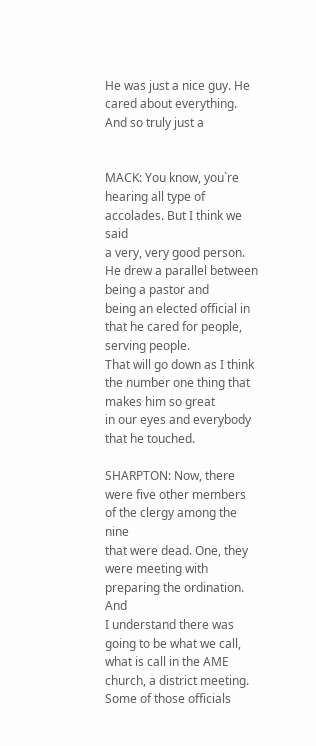He was just a nice guy. He cared about everything. And so truly just a


MACK: You know, you`re hearing all type of accolades. But I think we said
a very, very good person. He drew a parallel between being a pastor and
being an elected official in that he cared for people, serving people.
That will go down as I think the number one thing that makes him so great
in our eyes and everybody that he touched.

SHARPTON: Now, there were five other members of the clergy among the nine
that were dead. One, they were meeting with preparing the ordination. And
I understand there was going to be what we call, what is call in the AME
church, a district meeting. Some of those officials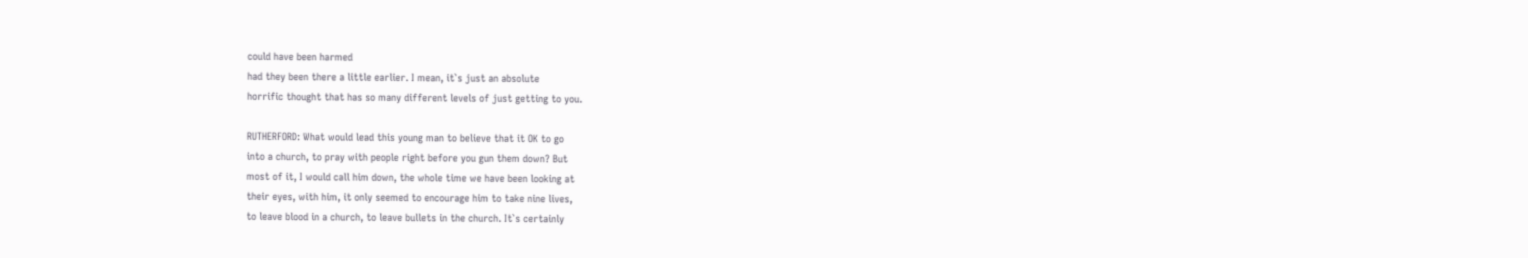could have been harmed
had they been there a little earlier. I mean, it`s just an absolute
horrific thought that has so many different levels of just getting to you.

RUTHERFORD: What would lead this young man to believe that it OK to go
into a church, to pray with people right before you gun them down? But
most of it, I would call him down, the whole time we have been looking at
their eyes, with him, it only seemed to encourage him to take nine lives,
to leave blood in a church, to leave bullets in the church. It`s certainly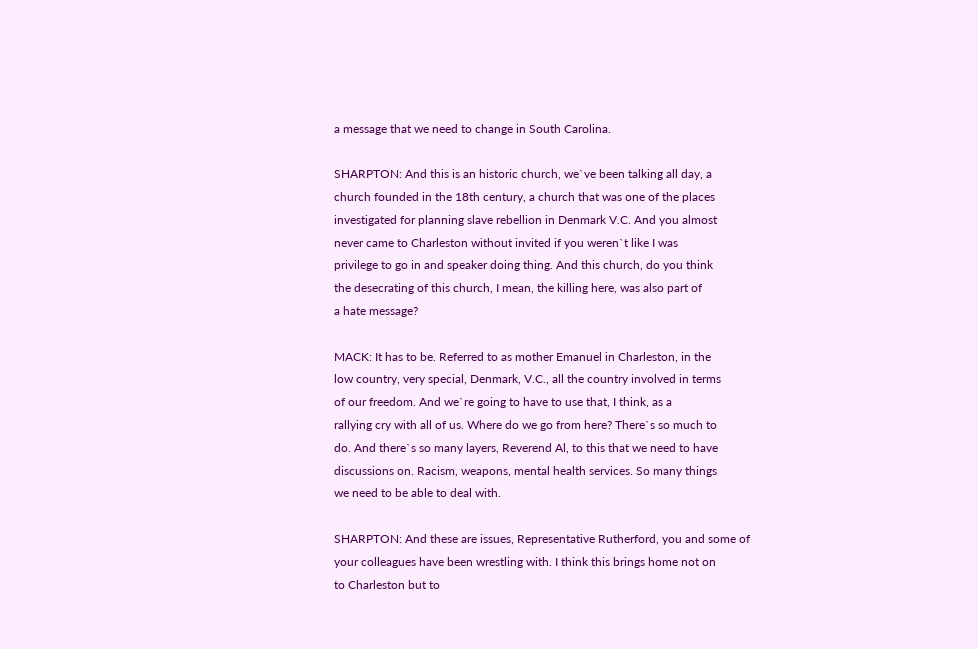a message that we need to change in South Carolina.

SHARPTON: And this is an historic church, we`ve been talking all day, a
church founded in the 18th century, a church that was one of the places
investigated for planning slave rebellion in Denmark V.C. And you almost
never came to Charleston without invited if you weren`t like I was
privilege to go in and speaker doing thing. And this church, do you think
the desecrating of this church, I mean, the killing here, was also part of
a hate message?

MACK: It has to be. Referred to as mother Emanuel in Charleston, in the
low country, very special, Denmark, V.C., all the country involved in terms
of our freedom. And we`re going to have to use that, I think, as a
rallying cry with all of us. Where do we go from here? There`s so much to
do. And there`s so many layers, Reverend Al, to this that we need to have
discussions on. Racism, weapons, mental health services. So many things
we need to be able to deal with.

SHARPTON: And these are issues, Representative Rutherford, you and some of
your colleagues have been wrestling with. I think this brings home not on
to Charleston but to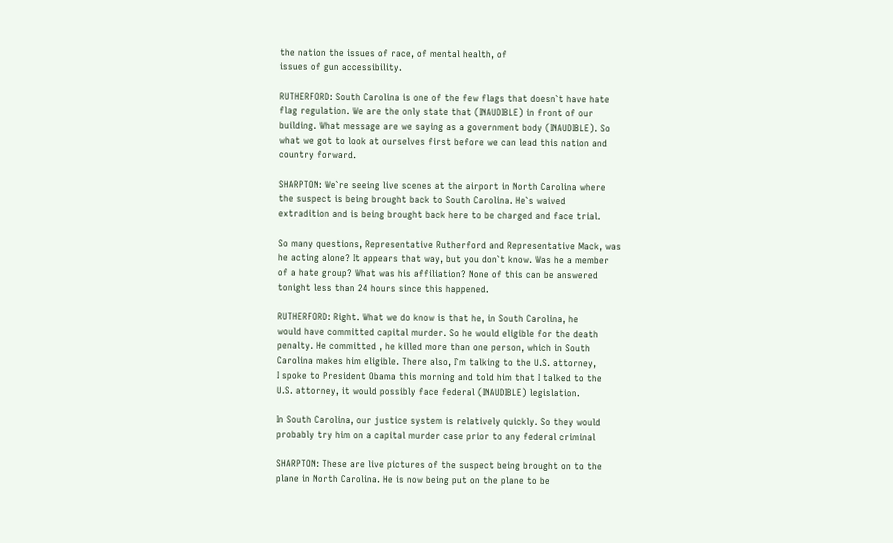the nation the issues of race, of mental health, of
issues of gun accessibility.

RUTHERFORD: South Carolina is one of the few flags that doesn`t have hate
flag regulation. We are the only state that (INAUDIBLE) in front of our
building. What message are we saying as a government body (INAUDIBLE). So
what we got to look at ourselves first before we can lead this nation and
country forward.

SHARPTON: We`re seeing live scenes at the airport in North Carolina where
the suspect is being brought back to South Carolina. He`s waived
extradition and is being brought back here to be charged and face trial.

So many questions, Representative Rutherford and Representative Mack, was
he acting alone? It appears that way, but you don`t know. Was he a member
of a hate group? What was his affiliation? None of this can be answered
tonight less than 24 hours since this happened.

RUTHERFORD: Right. What we do know is that he, in South Carolina, he
would have committed capital murder. So he would eligible for the death
penalty. He committed , he killed more than one person, which in South
Carolina makes him eligible. There also, I`m talking to the U.S. attorney,
I spoke to President Obama this morning and told him that I talked to the
U.S. attorney, it would possibly face federal (INAUDIBLE) legislation.

In South Carolina, our justice system is relatively quickly. So they would
probably try him on a capital murder case prior to any federal criminal

SHARPTON: These are live pictures of the suspect being brought on to the
plane in North Carolina. He is now being put on the plane to be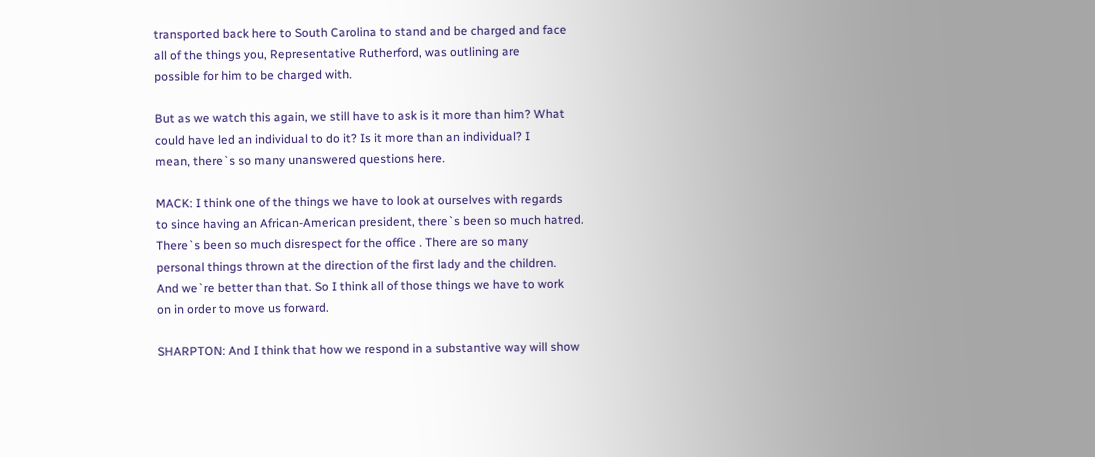transported back here to South Carolina to stand and be charged and face
all of the things you, Representative Rutherford, was outlining are
possible for him to be charged with.

But as we watch this again, we still have to ask is it more than him? What
could have led an individual to do it? Is it more than an individual? I
mean, there`s so many unanswered questions here.

MACK: I think one of the things we have to look at ourselves with regards
to since having an African-American president, there`s been so much hatred.
There`s been so much disrespect for the office . There are so many
personal things thrown at the direction of the first lady and the children.
And we`re better than that. So I think all of those things we have to work
on in order to move us forward.

SHARPTON: And I think that how we respond in a substantive way will show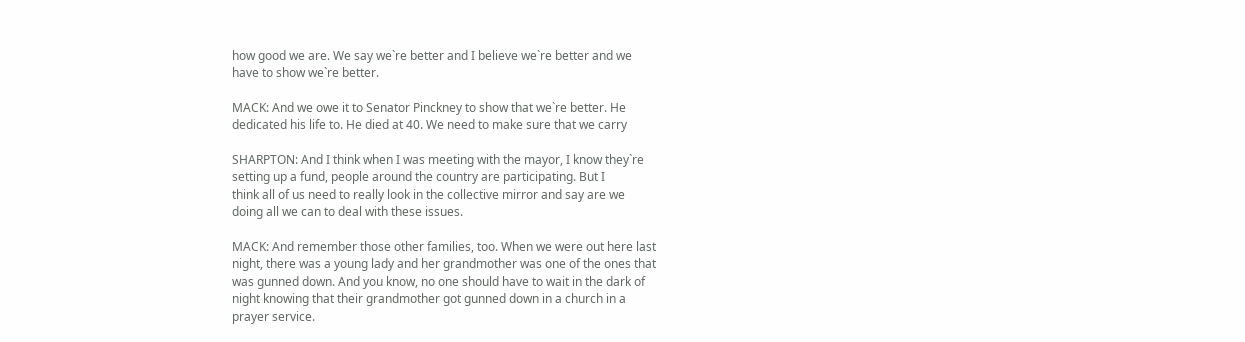how good we are. We say we`re better and I believe we`re better and we
have to show we`re better.

MACK: And we owe it to Senator Pinckney to show that we`re better. He
dedicated his life to. He died at 40. We need to make sure that we carry

SHARPTON: And I think when I was meeting with the mayor, I know they`re
setting up a fund, people around the country are participating. But I
think all of us need to really look in the collective mirror and say are we
doing all we can to deal with these issues.

MACK: And remember those other families, too. When we were out here last
night, there was a young lady and her grandmother was one of the ones that
was gunned down. And you know, no one should have to wait in the dark of
night knowing that their grandmother got gunned down in a church in a
prayer service.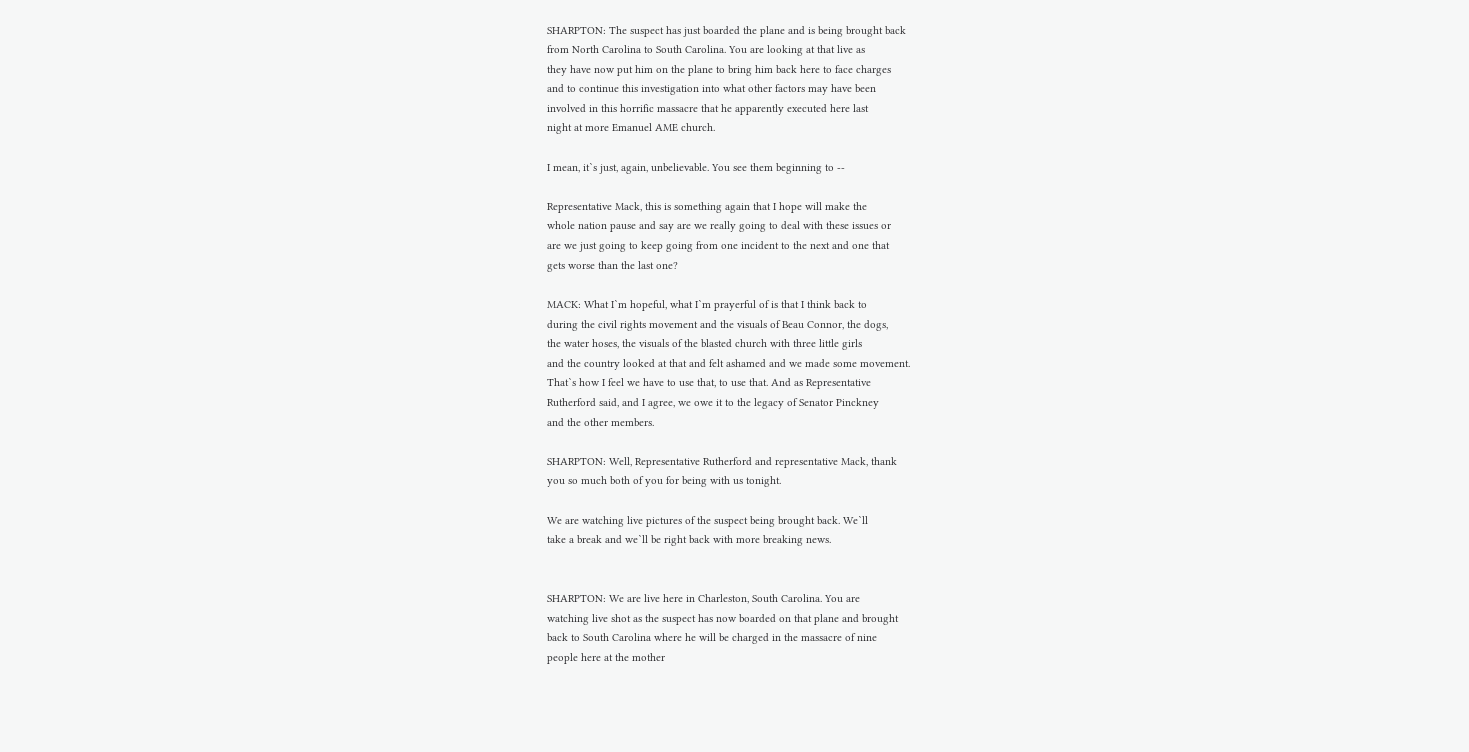SHARPTON: The suspect has just boarded the plane and is being brought back
from North Carolina to South Carolina. You are looking at that live as
they have now put him on the plane to bring him back here to face charges
and to continue this investigation into what other factors may have been
involved in this horrific massacre that he apparently executed here last
night at more Emanuel AME church.

I mean, it`s just, again, unbelievable. You see them beginning to --

Representative Mack, this is something again that I hope will make the
whole nation pause and say are we really going to deal with these issues or
are we just going to keep going from one incident to the next and one that
gets worse than the last one?

MACK: What I`m hopeful, what I`m prayerful of is that I think back to
during the civil rights movement and the visuals of Beau Connor, the dogs,
the water hoses, the visuals of the blasted church with three little girls
and the country looked at that and felt ashamed and we made some movement.
That`s how I feel we have to use that, to use that. And as Representative
Rutherford said, and I agree, we owe it to the legacy of Senator Pinckney
and the other members.

SHARPTON: Well, Representative Rutherford and representative Mack, thank
you so much both of you for being with us tonight.

We are watching live pictures of the suspect being brought back. We`ll
take a break and we`ll be right back with more breaking news.


SHARPTON: We are live here in Charleston, South Carolina. You are
watching live shot as the suspect has now boarded on that plane and brought
back to South Carolina where he will be charged in the massacre of nine
people here at the mother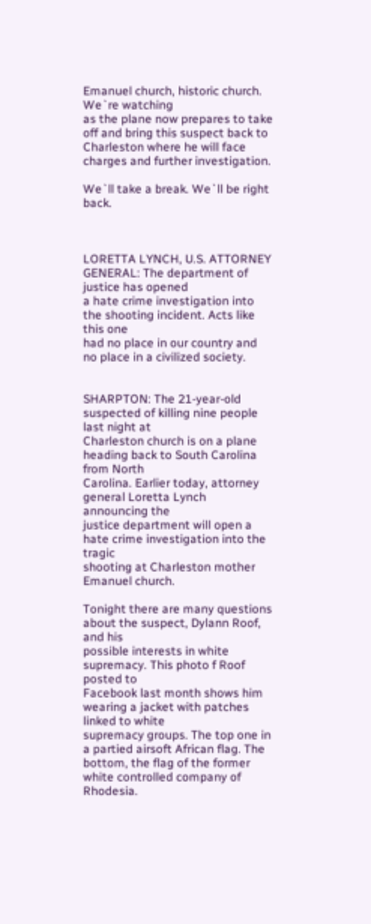Emanuel church, historic church. We`re watching
as the plane now prepares to take off and bring this suspect back to
Charleston where he will face charges and further investigation.

We`ll take a break. We`ll be right back.



LORETTA LYNCH, U.S. ATTORNEY GENERAL: The department of justice has opened
a hate crime investigation into the shooting incident. Acts like this one
had no place in our country and no place in a civilized society.


SHARPTON: The 21-year-old suspected of killing nine people last night at
Charleston church is on a plane heading back to South Carolina from North
Carolina. Earlier today, attorney general Loretta Lynch announcing the
justice department will open a hate crime investigation into the tragic
shooting at Charleston mother Emanuel church.

Tonight there are many questions about the suspect, Dylann Roof, and his
possible interests in white supremacy. This photo f Roof posted to
Facebook last month shows him wearing a jacket with patches linked to white
supremacy groups. The top one in a partied airsoft African flag. The
bottom, the flag of the former white controlled company of Rhodesia.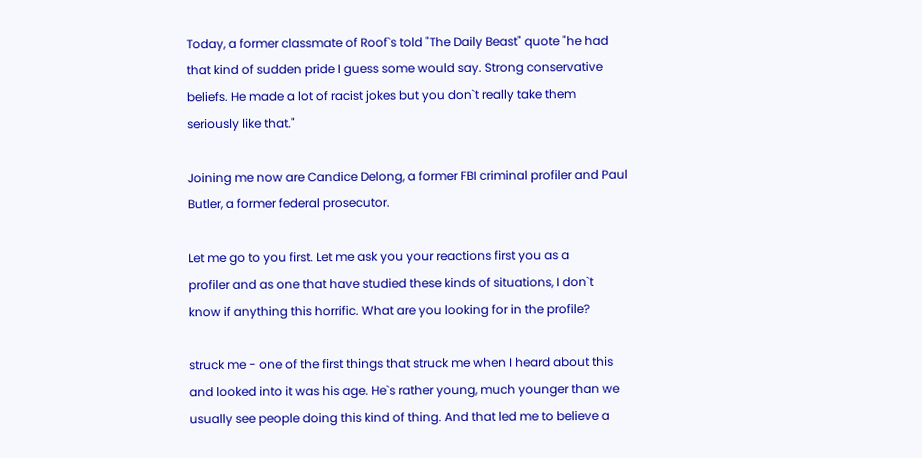Today, a former classmate of Roof`s told "The Daily Beast" quote "he had
that kind of sudden pride I guess some would say. Strong conservative
beliefs. He made a lot of racist jokes but you don`t really take them
seriously like that."

Joining me now are Candice Delong, a former FBI criminal profiler and Paul
Butler, a former federal prosecutor.

Let me go to you first. Let me ask you your reactions first you as a
profiler and as one that have studied these kinds of situations, I don`t
know if anything this horrific. What are you looking for in the profile?

struck me - one of the first things that struck me when I heard about this
and looked into it was his age. He`s rather young, much younger than we
usually see people doing this kind of thing. And that led me to believe a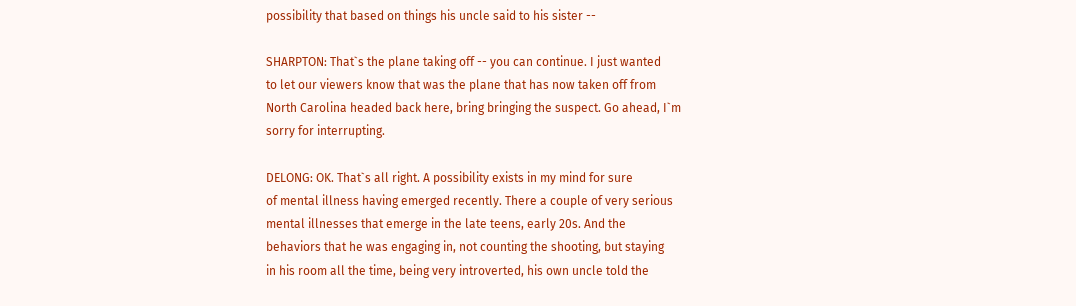possibility that based on things his uncle said to his sister --

SHARPTON: That`s the plane taking off -- you can continue. I just wanted
to let our viewers know that was the plane that has now taken off from
North Carolina headed back here, bring bringing the suspect. Go ahead, I`m
sorry for interrupting.

DELONG: OK. That`s all right. A possibility exists in my mind for sure
of mental illness having emerged recently. There a couple of very serious
mental illnesses that emerge in the late teens, early 20s. And the
behaviors that he was engaging in, not counting the shooting, but staying
in his room all the time, being very introverted, his own uncle told the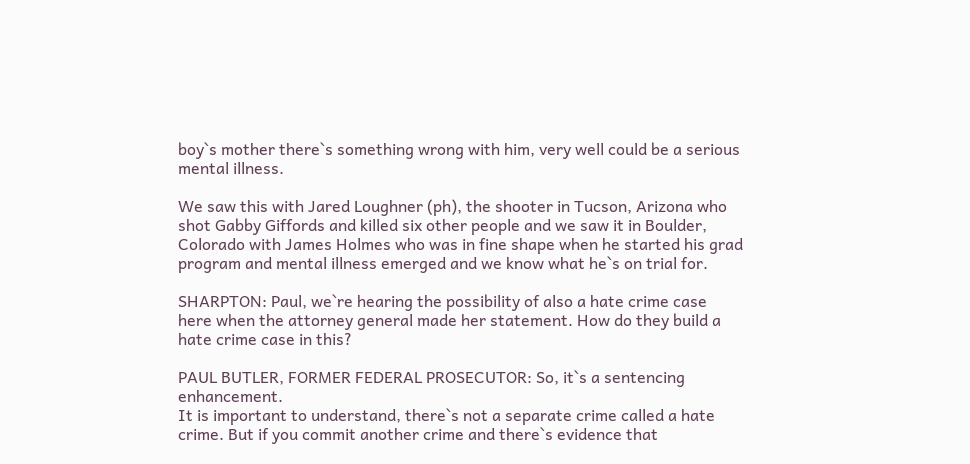boy`s mother there`s something wrong with him, very well could be a serious
mental illness.

We saw this with Jared Loughner (ph), the shooter in Tucson, Arizona who
shot Gabby Giffords and killed six other people and we saw it in Boulder,
Colorado with James Holmes who was in fine shape when he started his grad
program and mental illness emerged and we know what he`s on trial for.

SHARPTON: Paul, we`re hearing the possibility of also a hate crime case
here when the attorney general made her statement. How do they build a
hate crime case in this?

PAUL BUTLER, FORMER FEDERAL PROSECUTOR: So, it`s a sentencing enhancement.
It is important to understand, there`s not a separate crime called a hate
crime. But if you commit another crime and there`s evidence that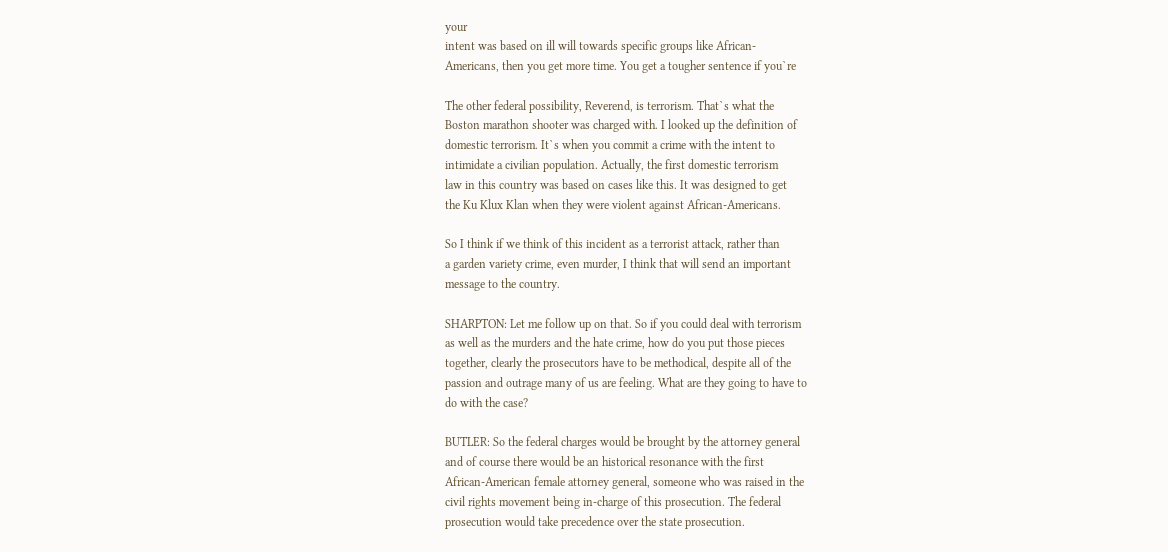your
intent was based on ill will towards specific groups like African-
Americans, then you get more time. You get a tougher sentence if you`re

The other federal possibility, Reverend, is terrorism. That`s what the
Boston marathon shooter was charged with. I looked up the definition of
domestic terrorism. It`s when you commit a crime with the intent to
intimidate a civilian population. Actually, the first domestic terrorism
law in this country was based on cases like this. It was designed to get
the Ku Klux Klan when they were violent against African-Americans.

So I think if we think of this incident as a terrorist attack, rather than
a garden variety crime, even murder, I think that will send an important
message to the country.

SHARPTON: Let me follow up on that. So if you could deal with terrorism
as well as the murders and the hate crime, how do you put those pieces
together, clearly the prosecutors have to be methodical, despite all of the
passion and outrage many of us are feeling. What are they going to have to
do with the case?

BUTLER: So the federal charges would be brought by the attorney general
and of course there would be an historical resonance with the first
African-American female attorney general, someone who was raised in the
civil rights movement being in-charge of this prosecution. The federal
prosecution would take precedence over the state prosecution.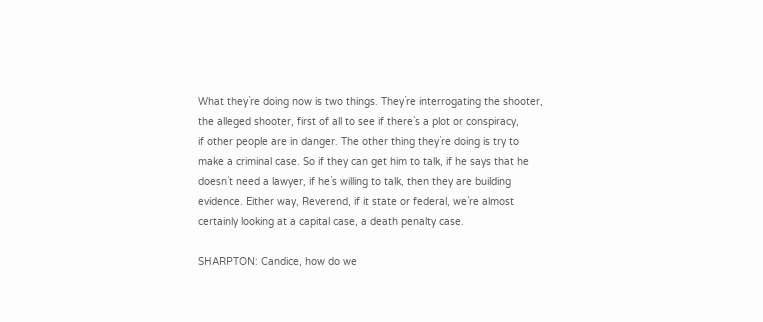What they`re doing now is two things. They`re interrogating the shooter,
the alleged shooter, first of all to see if there`s a plot or conspiracy,
if other people are in danger. The other thing they`re doing is try to
make a criminal case. So if they can get him to talk, if he says that he
doesn`t need a lawyer, if he`s willing to talk, then they are building
evidence. Either way, Reverend, if it state or federal, we`re almost
certainly looking at a capital case, a death penalty case.

SHARPTON: Candice, how do we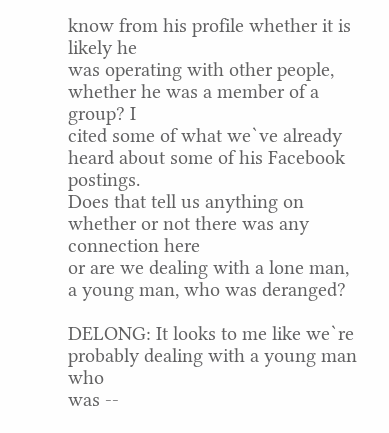know from his profile whether it is likely he
was operating with other people, whether he was a member of a group? I
cited some of what we`ve already heard about some of his Facebook postings.
Does that tell us anything on whether or not there was any connection here
or are we dealing with a lone man, a young man, who was deranged?

DELONG: It looks to me like we`re probably dealing with a young man who
was --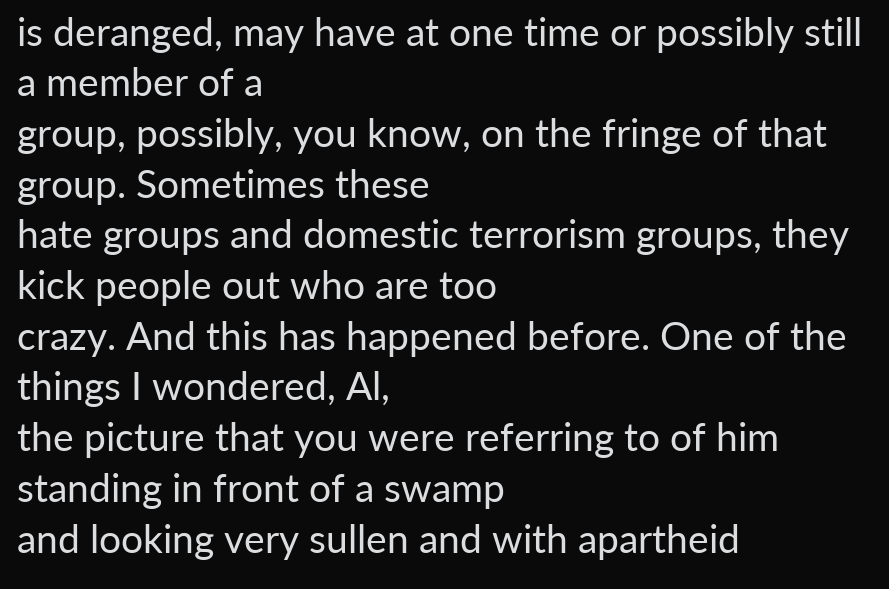is deranged, may have at one time or possibly still a member of a
group, possibly, you know, on the fringe of that group. Sometimes these
hate groups and domestic terrorism groups, they kick people out who are too
crazy. And this has happened before. One of the things I wondered, Al,
the picture that you were referring to of him standing in front of a swamp
and looking very sullen and with apartheid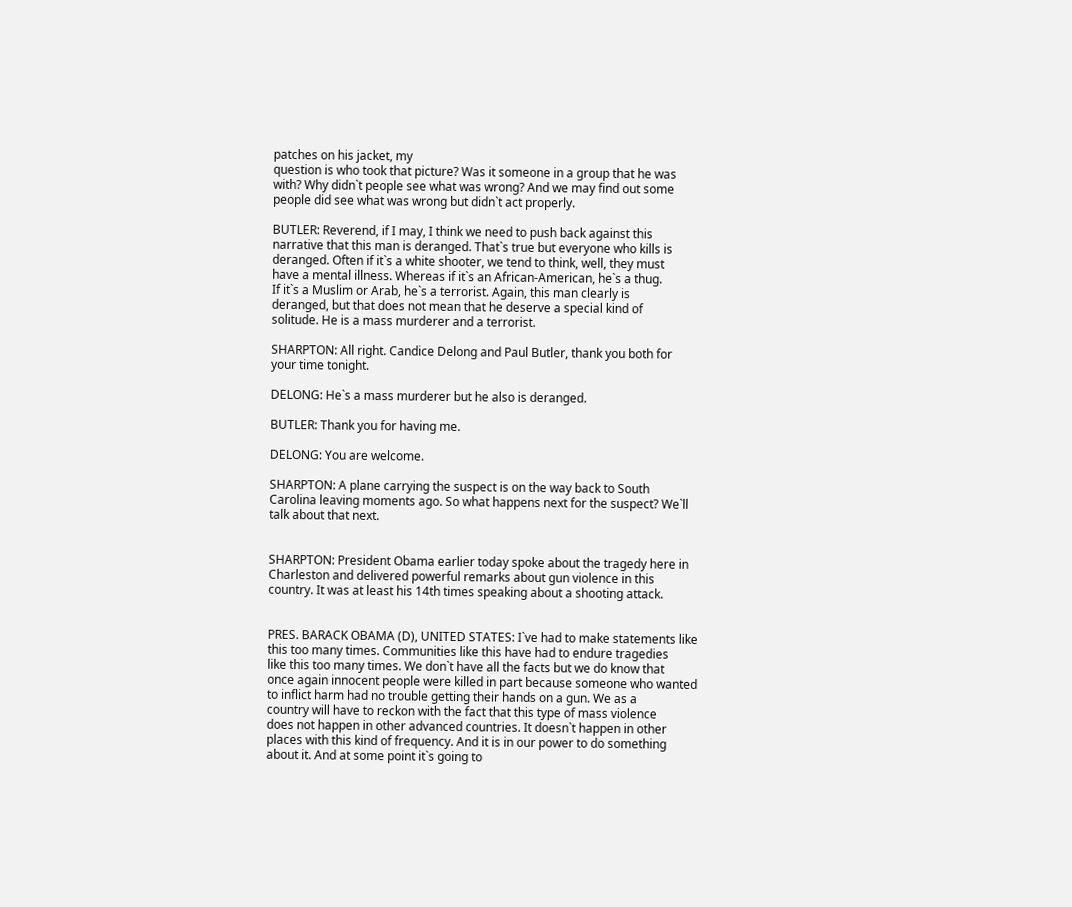patches on his jacket, my
question is who took that picture? Was it someone in a group that he was
with? Why didn`t people see what was wrong? And we may find out some
people did see what was wrong but didn`t act properly.

BUTLER: Reverend, if I may, I think we need to push back against this
narrative that this man is deranged. That`s true but everyone who kills is
deranged. Often if it`s a white shooter, we tend to think, well, they must
have a mental illness. Whereas if it`s an African-American, he`s a thug.
If it`s a Muslim or Arab, he`s a terrorist. Again, this man clearly is
deranged, but that does not mean that he deserve a special kind of
solitude. He is a mass murderer and a terrorist.

SHARPTON: All right. Candice Delong and Paul Butler, thank you both for
your time tonight.

DELONG: He`s a mass murderer but he also is deranged.

BUTLER: Thank you for having me.

DELONG: You are welcome.

SHARPTON: A plane carrying the suspect is on the way back to South
Carolina leaving moments ago. So what happens next for the suspect? We`ll
talk about that next.


SHARPTON: President Obama earlier today spoke about the tragedy here in
Charleston and delivered powerful remarks about gun violence in this
country. It was at least his 14th times speaking about a shooting attack.


PRES. BARACK OBAMA (D), UNITED STATES: I`ve had to make statements like
this too many times. Communities like this have had to endure tragedies
like this too many times. We don`t have all the facts but we do know that
once again innocent people were killed in part because someone who wanted
to inflict harm had no trouble getting their hands on a gun. We as a
country will have to reckon with the fact that this type of mass violence
does not happen in other advanced countries. It doesn`t happen in other
places with this kind of frequency. And it is in our power to do something
about it. And at some point it`s going to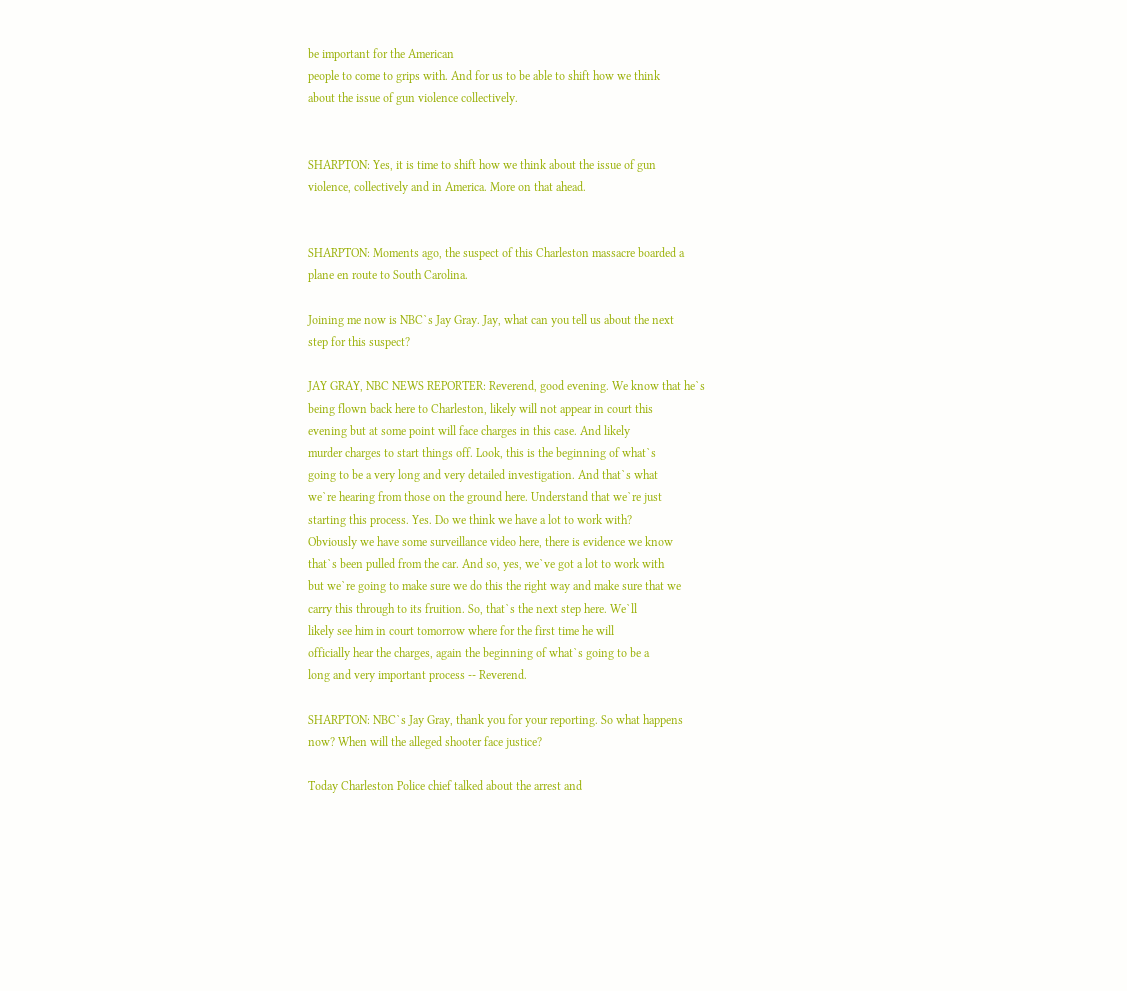be important for the American
people to come to grips with. And for us to be able to shift how we think
about the issue of gun violence collectively.


SHARPTON: Yes, it is time to shift how we think about the issue of gun
violence, collectively and in America. More on that ahead.


SHARPTON: Moments ago, the suspect of this Charleston massacre boarded a
plane en route to South Carolina.

Joining me now is NBC`s Jay Gray. Jay, what can you tell us about the next
step for this suspect?

JAY GRAY, NBC NEWS REPORTER: Reverend, good evening. We know that he`s
being flown back here to Charleston, likely will not appear in court this
evening but at some point will face charges in this case. And likely
murder charges to start things off. Look, this is the beginning of what`s
going to be a very long and very detailed investigation. And that`s what
we`re hearing from those on the ground here. Understand that we`re just
starting this process. Yes. Do we think we have a lot to work with?
Obviously we have some surveillance video here, there is evidence we know
that`s been pulled from the car. And so, yes, we`ve got a lot to work with
but we`re going to make sure we do this the right way and make sure that we
carry this through to its fruition. So, that`s the next step here. We`ll
likely see him in court tomorrow where for the first time he will
officially hear the charges, again the beginning of what`s going to be a
long and very important process -- Reverend.

SHARPTON: NBC`s Jay Gray, thank you for your reporting. So what happens
now? When will the alleged shooter face justice?

Today Charleston Police chief talked about the arrest and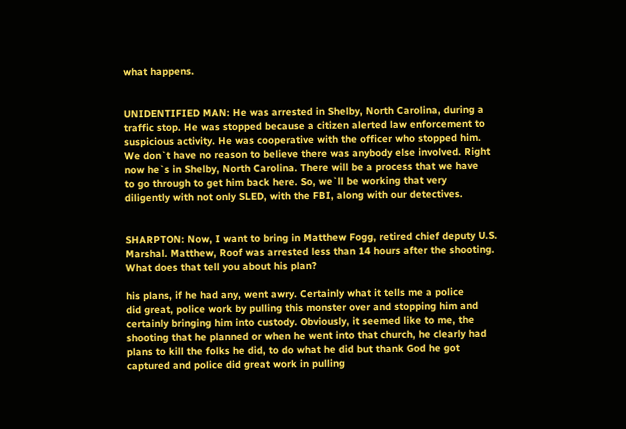what happens.


UNIDENTIFIED MAN: He was arrested in Shelby, North Carolina, during a
traffic stop. He was stopped because a citizen alerted law enforcement to
suspicious activity. He was cooperative with the officer who stopped him.
We don`t have no reason to believe there was anybody else involved. Right
now he`s in Shelby, North Carolina. There will be a process that we have
to go through to get him back here. So, we`ll be working that very
diligently with not only SLED, with the FBI, along with our detectives.


SHARPTON: Now, I want to bring in Matthew Fogg, retired chief deputy U.S.
Marshal. Matthew, Roof was arrested less than 14 hours after the shooting.
What does that tell you about his plan?

his plans, if he had any, went awry. Certainly what it tells me a police
did great, police work by pulling this monster over and stopping him and
certainly bringing him into custody. Obviously, it seemed like to me, the
shooting that he planned or when he went into that church, he clearly had
plans to kill the folks he did, to do what he did but thank God he got
captured and police did great work in pulling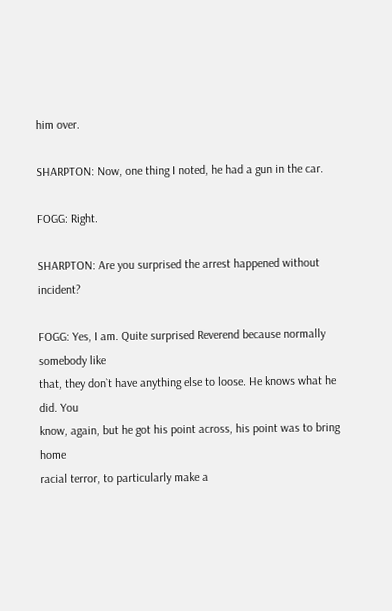him over.

SHARPTON: Now, one thing I noted, he had a gun in the car.

FOGG: Right.

SHARPTON: Are you surprised the arrest happened without incident?

FOGG: Yes, I am. Quite surprised Reverend because normally somebody like
that, they don`t have anything else to loose. He knows what he did. You
know, again, but he got his point across, his point was to bring home
racial terror, to particularly make a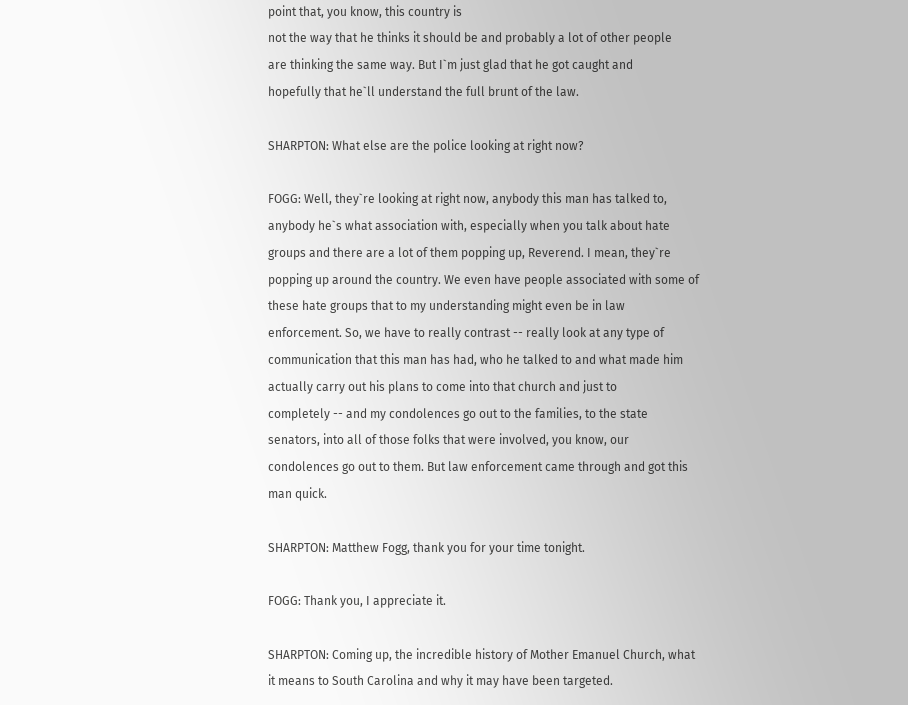point that, you know, this country is
not the way that he thinks it should be and probably a lot of other people
are thinking the same way. But I`m just glad that he got caught and
hopefully that he`ll understand the full brunt of the law.

SHARPTON: What else are the police looking at right now?

FOGG: Well, they`re looking at right now, anybody this man has talked to,
anybody he`s what association with, especially when you talk about hate
groups and there are a lot of them popping up, Reverend. I mean, they`re
popping up around the country. We even have people associated with some of
these hate groups that to my understanding might even be in law
enforcement. So, we have to really contrast -- really look at any type of
communication that this man has had, who he talked to and what made him
actually carry out his plans to come into that church and just to
completely -- and my condolences go out to the families, to the state
senators, into all of those folks that were involved, you know, our
condolences go out to them. But law enforcement came through and got this
man quick.

SHARPTON: Matthew Fogg, thank you for your time tonight.

FOGG: Thank you, I appreciate it.

SHARPTON: Coming up, the incredible history of Mother Emanuel Church, what
it means to South Carolina and why it may have been targeted.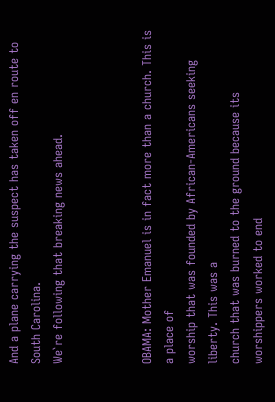And a plane carrying the suspect has taken off en route to South Carolina.
We`re following that breaking news ahead.



OBAMA: Mother Emanuel is in fact more than a church. This is a place of
worship that was founded by African-Americans seeking liberty. This was a
church that was burned to the ground because its worshippers worked to end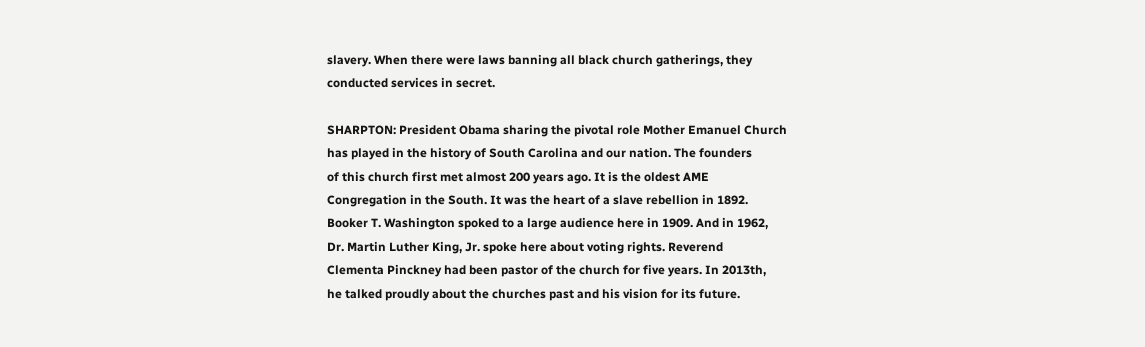slavery. When there were laws banning all black church gatherings, they
conducted services in secret.

SHARPTON: President Obama sharing the pivotal role Mother Emanuel Church
has played in the history of South Carolina and our nation. The founders
of this church first met almost 200 years ago. It is the oldest AME
Congregation in the South. It was the heart of a slave rebellion in 1892.
Booker T. Washington spoked to a large audience here in 1909. And in 1962,
Dr. Martin Luther King, Jr. spoke here about voting rights. Reverend
Clementa Pinckney had been pastor of the church for five years. In 2013th,
he talked proudly about the churches past and his vision for its future.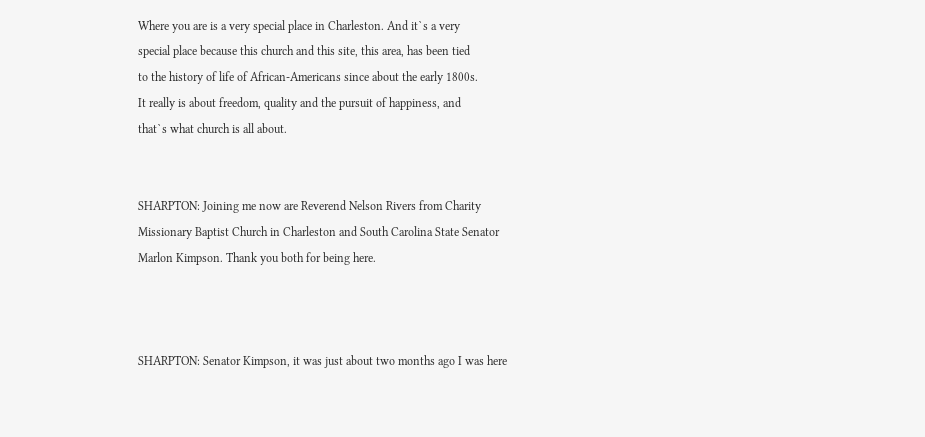Where you are is a very special place in Charleston. And it`s a very
special place because this church and this site, this area, has been tied
to the history of life of African-Americans since about the early 1800s.
It really is about freedom, quality and the pursuit of happiness, and
that`s what church is all about.


SHARPTON: Joining me now are Reverend Nelson Rivers from Charity
Missionary Baptist Church in Charleston and South Carolina State Senator
Marlon Kimpson. Thank you both for being here.



SHARPTON: Senator Kimpson, it was just about two months ago I was here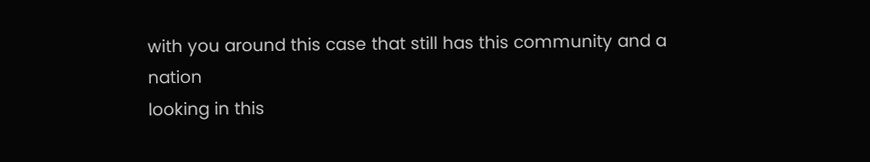with you around this case that still has this community and a nation
looking in this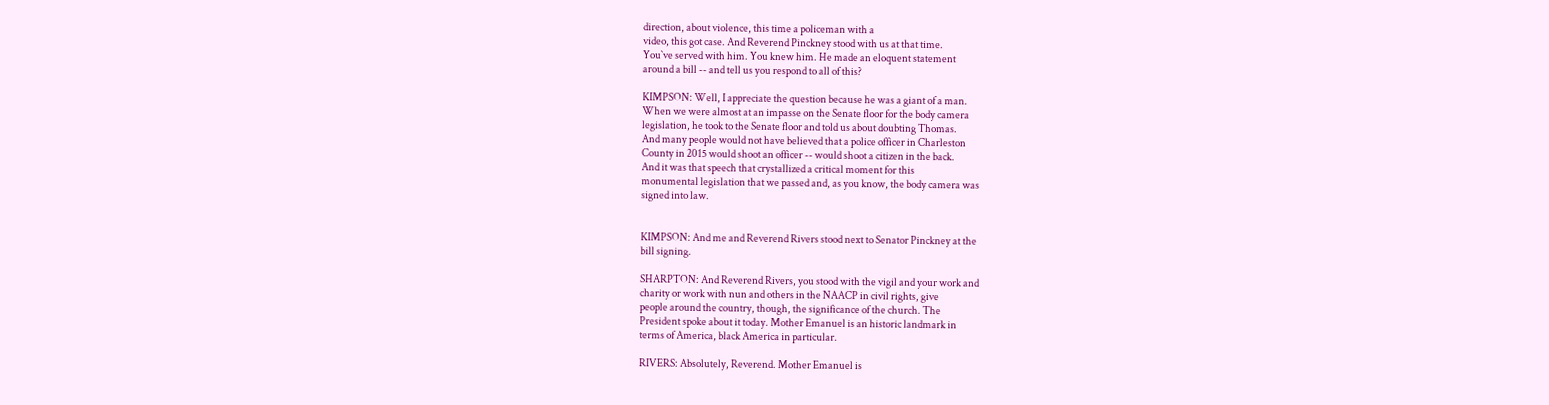direction, about violence, this time a policeman with a
video, this got case. And Reverend Pinckney stood with us at that time.
You`ve served with him. You knew him. He made an eloquent statement
around a bill -- and tell us you respond to all of this?

KIMPSON: Well, I appreciate the question because he was a giant of a man.
When we were almost at an impasse on the Senate floor for the body camera
legislation, he took to the Senate floor and told us about doubting Thomas.
And many people would not have believed that a police officer in Charleston
County in 2015 would shoot an officer -- would shoot a citizen in the back.
And it was that speech that crystallized a critical moment for this
monumental legislation that we passed and, as you know, the body camera was
signed into law.


KIMPSON: And me and Reverend Rivers stood next to Senator Pinckney at the
bill signing.

SHARPTON: And Reverend Rivers, you stood with the vigil and your work and
charity or work with nun and others in the NAACP in civil rights, give
people around the country, though, the significance of the church. The
President spoke about it today. Mother Emanuel is an historic landmark in
terms of America, black America in particular.

RIVERS: Absolutely, Reverend. Mother Emanuel is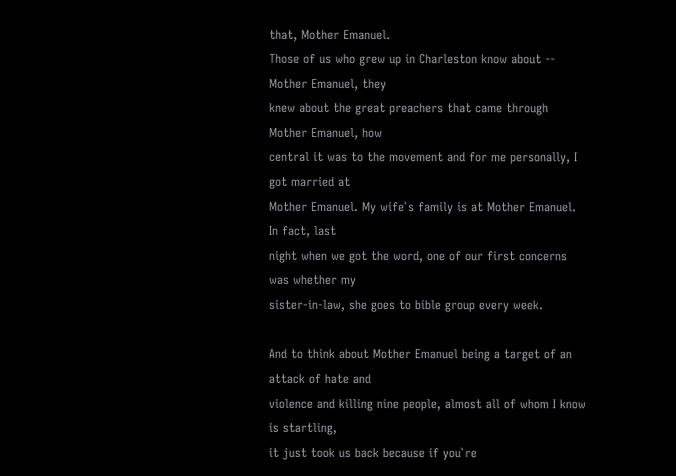that, Mother Emanuel.
Those of us who grew up in Charleston know about -- Mother Emanuel, they
knew about the great preachers that came through Mother Emanuel, how
central it was to the movement and for me personally, I got married at
Mother Emanuel. My wife`s family is at Mother Emanuel. In fact, last
night when we got the word, one of our first concerns was whether my
sister-in-law, she goes to bible group every week.

And to think about Mother Emanuel being a target of an attack of hate and
violence and killing nine people, almost all of whom I know is startling,
it just took us back because if you`re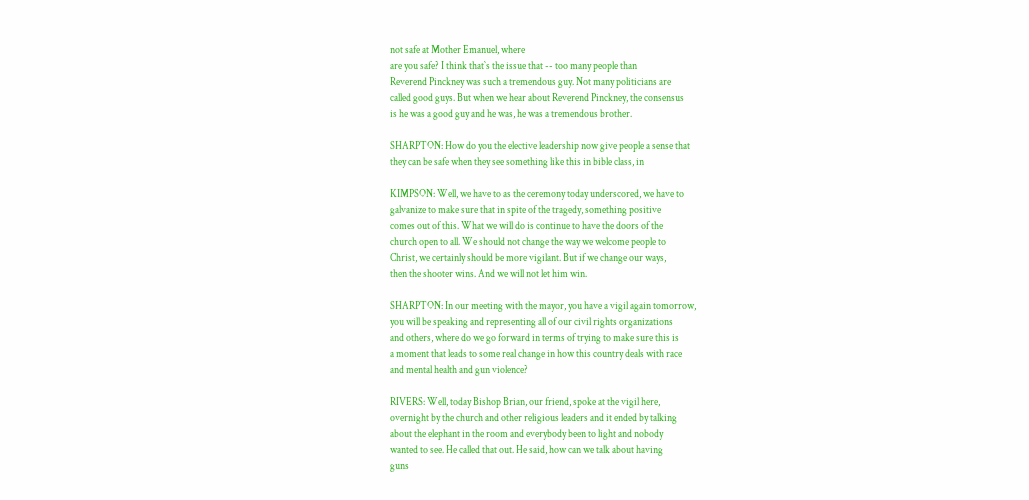not safe at Mother Emanuel, where
are you safe? I think that`s the issue that -- too many people than
Reverend Pinckney was such a tremendous guy. Not many politicians are
called good guys. But when we hear about Reverend Pinckney, the consensus
is he was a good guy and he was, he was a tremendous brother.

SHARPTON: How do you the elective leadership now give people a sense that
they can be safe when they see something like this in bible class, in

KIMPSON: Well, we have to as the ceremony today underscored, we have to
galvanize to make sure that in spite of the tragedy, something positive
comes out of this. What we will do is continue to have the doors of the
church open to all. We should not change the way we welcome people to
Christ, we certainly should be more vigilant. But if we change our ways,
then the shooter wins. And we will not let him win.

SHARPTON: In our meeting with the mayor, you have a vigil again tomorrow,
you will be speaking and representing all of our civil rights organizations
and others, where do we go forward in terms of trying to make sure this is
a moment that leads to some real change in how this country deals with race
and mental health and gun violence?

RIVERS: Well, today Bishop Brian, our friend, spoke at the vigil here,
overnight by the church and other religious leaders and it ended by talking
about the elephant in the room and everybody been to light and nobody
wanted to see. He called that out. He said, how can we talk about having
guns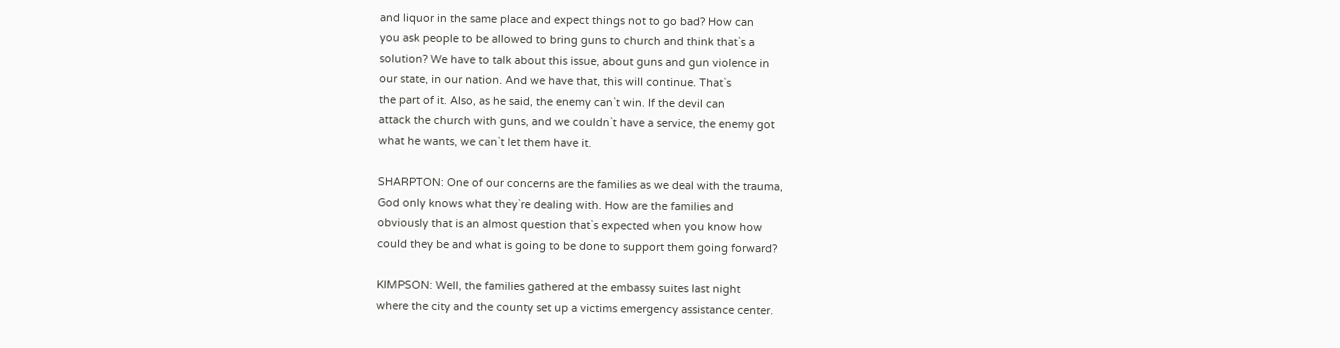and liquor in the same place and expect things not to go bad? How can
you ask people to be allowed to bring guns to church and think that`s a
solution? We have to talk about this issue, about guns and gun violence in
our state, in our nation. And we have that, this will continue. That`s
the part of it. Also, as he said, the enemy can`t win. If the devil can
attack the church with guns, and we couldn`t have a service, the enemy got
what he wants, we can`t let them have it.

SHARPTON: One of our concerns are the families as we deal with the trauma,
God only knows what they`re dealing with. How are the families and
obviously that is an almost question that`s expected when you know how
could they be and what is going to be done to support them going forward?

KIMPSON: Well, the families gathered at the embassy suites last night
where the city and the county set up a victims emergency assistance center.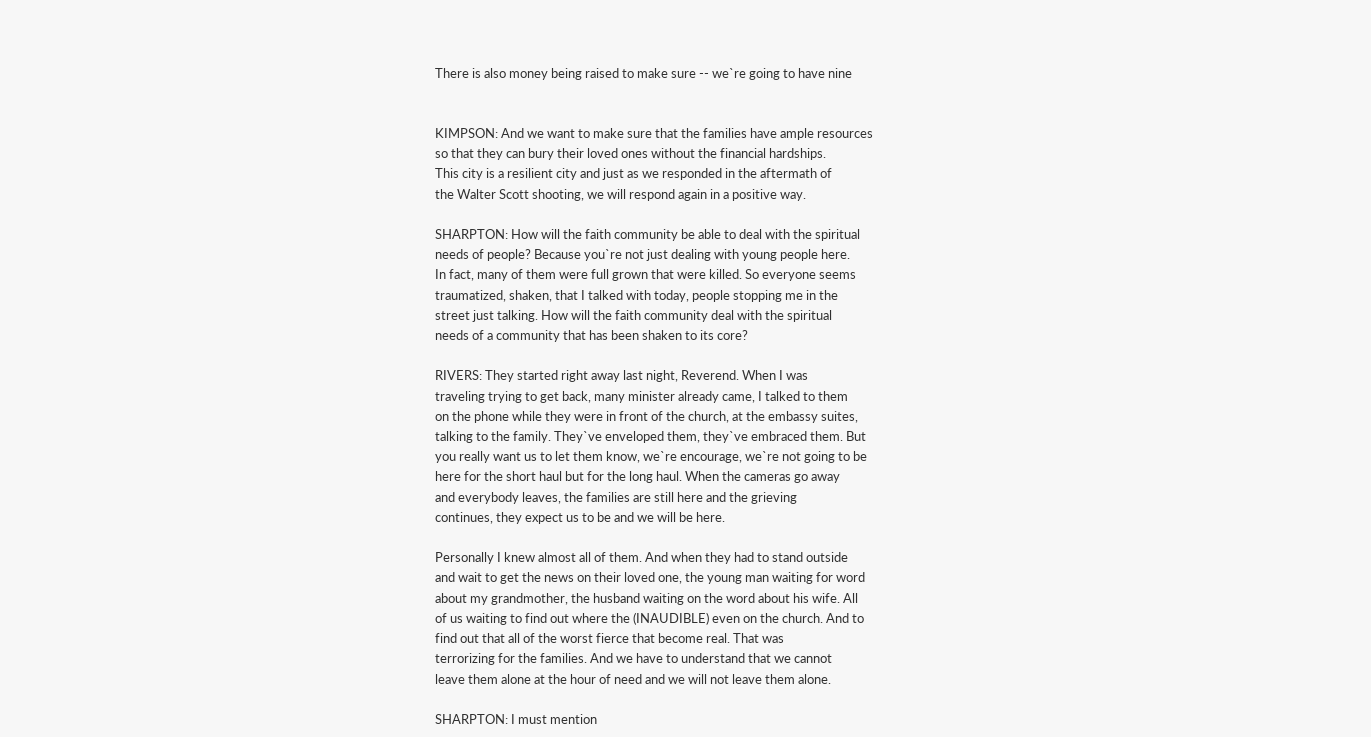There is also money being raised to make sure -- we`re going to have nine


KIMPSON: And we want to make sure that the families have ample resources
so that they can bury their loved ones without the financial hardships.
This city is a resilient city and just as we responded in the aftermath of
the Walter Scott shooting, we will respond again in a positive way.

SHARPTON: How will the faith community be able to deal with the spiritual
needs of people? Because you`re not just dealing with young people here.
In fact, many of them were full grown that were killed. So everyone seems
traumatized, shaken, that I talked with today, people stopping me in the
street just talking. How will the faith community deal with the spiritual
needs of a community that has been shaken to its core?

RIVERS: They started right away last night, Reverend. When I was
traveling trying to get back, many minister already came, I talked to them
on the phone while they were in front of the church, at the embassy suites,
talking to the family. They`ve enveloped them, they`ve embraced them. But
you really want us to let them know, we`re encourage, we`re not going to be
here for the short haul but for the long haul. When the cameras go away
and everybody leaves, the families are still here and the grieving
continues, they expect us to be and we will be here.

Personally I knew almost all of them. And when they had to stand outside
and wait to get the news on their loved one, the young man waiting for word
about my grandmother, the husband waiting on the word about his wife. All
of us waiting to find out where the (INAUDIBLE) even on the church. And to
find out that all of the worst fierce that become real. That was
terrorizing for the families. And we have to understand that we cannot
leave them alone at the hour of need and we will not leave them alone.

SHARPTON: I must mention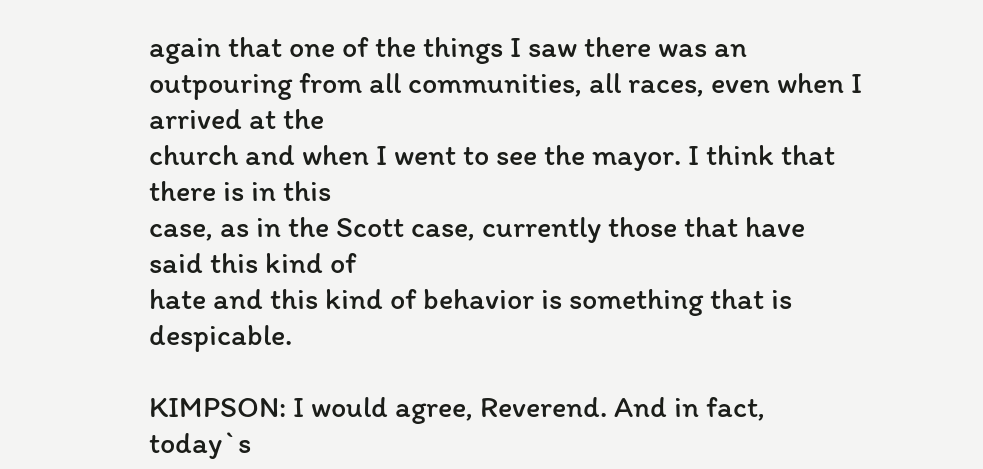again that one of the things I saw there was an
outpouring from all communities, all races, even when I arrived at the
church and when I went to see the mayor. I think that there is in this
case, as in the Scott case, currently those that have said this kind of
hate and this kind of behavior is something that is despicable.

KIMPSON: I would agree, Reverend. And in fact, today`s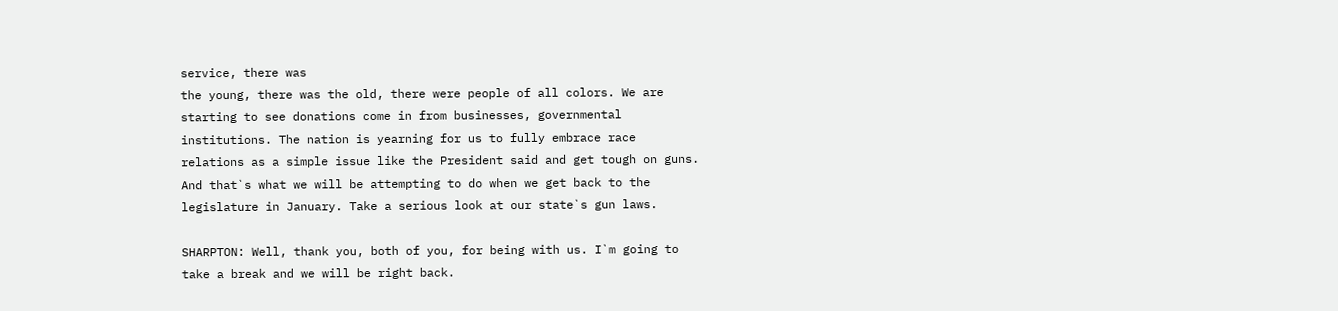service, there was
the young, there was the old, there were people of all colors. We are
starting to see donations come in from businesses, governmental
institutions. The nation is yearning for us to fully embrace race
relations as a simple issue like the President said and get tough on guns.
And that`s what we will be attempting to do when we get back to the
legislature in January. Take a serious look at our state`s gun laws.

SHARPTON: Well, thank you, both of you, for being with us. I`m going to
take a break and we will be right back.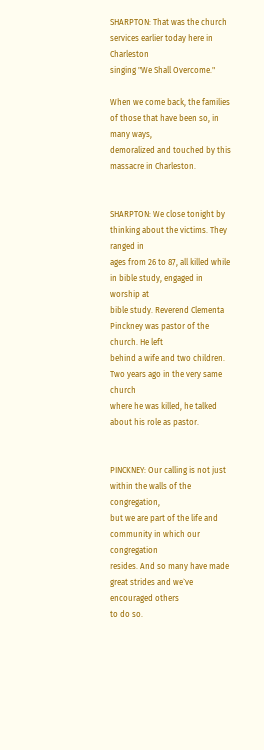SHARPTON: That was the church services earlier today here in Charleston
singing "We Shall Overcome."

When we come back, the families of those that have been so, in many ways,
demoralized and touched by this massacre in Charleston.


SHARPTON: We close tonight by thinking about the victims. They ranged in
ages from 26 to 87, all killed while in bible study, engaged in worship at
bible study. Reverend Clementa Pinckney was pastor of the church. He left
behind a wife and two children. Two years ago in the very same church
where he was killed, he talked about his role as pastor.


PINCKNEY: Our calling is not just within the walls of the congregation,
but we are part of the life and community in which our congregation
resides. And so many have made great strides and we`ve encouraged others
to do so.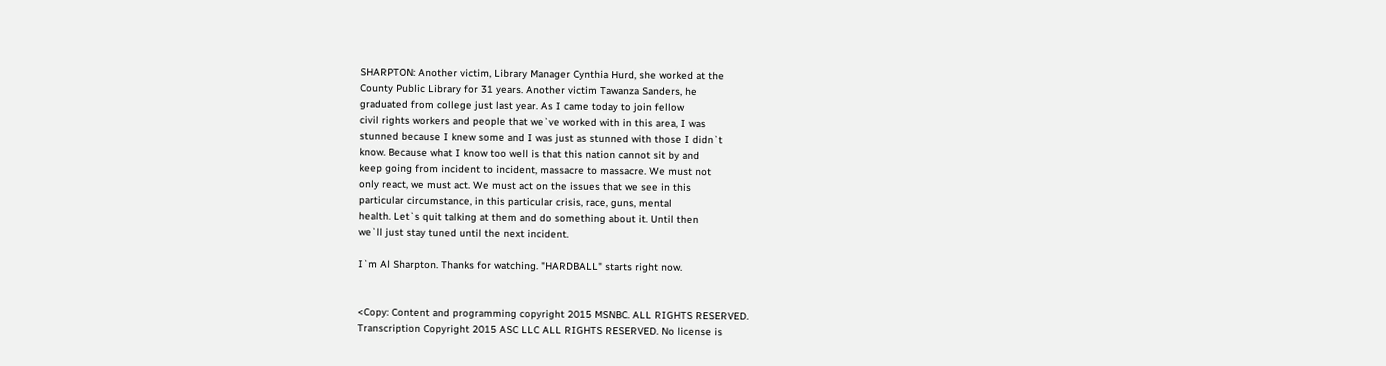SHARPTON: Another victim, Library Manager Cynthia Hurd, she worked at the
County Public Library for 31 years. Another victim Tawanza Sanders, he
graduated from college just last year. As I came today to join fellow
civil rights workers and people that we`ve worked with in this area, I was
stunned because I knew some and I was just as stunned with those I didn`t
know. Because what I know too well is that this nation cannot sit by and
keep going from incident to incident, massacre to massacre. We must not
only react, we must act. We must act on the issues that we see in this
particular circumstance, in this particular crisis, race, guns, mental
health. Let`s quit talking at them and do something about it. Until then
we`ll just stay tuned until the next incident.

I`m Al Sharpton. Thanks for watching. "HARDBALL" starts right now.


<Copy: Content and programming copyright 2015 MSNBC. ALL RIGHTS RESERVED.
Transcription Copyright 2015 ASC LLC ALL RIGHTS RESERVED. No license is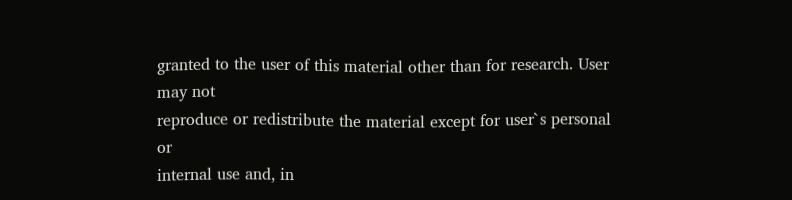granted to the user of this material other than for research. User may not
reproduce or redistribute the material except for user`s personal or
internal use and, in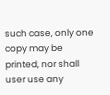such case, only one copy may be printed, nor shall
user use any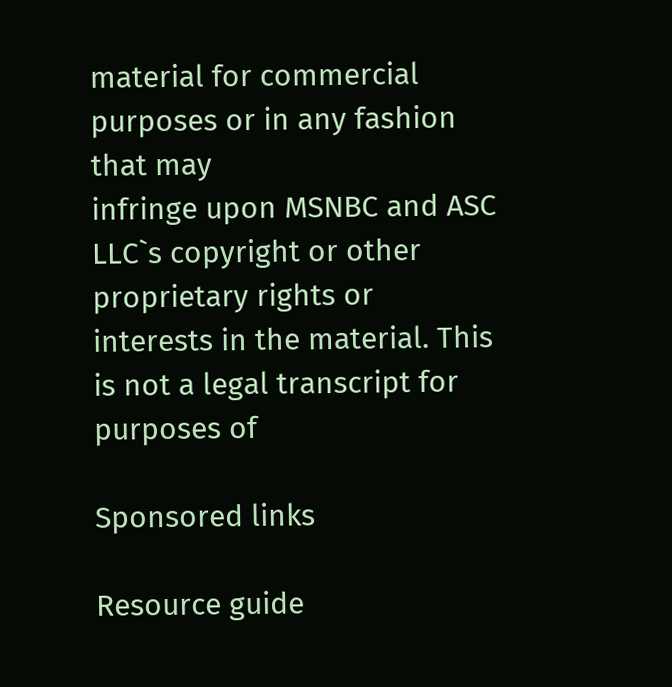material for commercial purposes or in any fashion that may
infringe upon MSNBC and ASC LLC`s copyright or other proprietary rights or
interests in the material. This is not a legal transcript for purposes of

Sponsored links

Resource guide